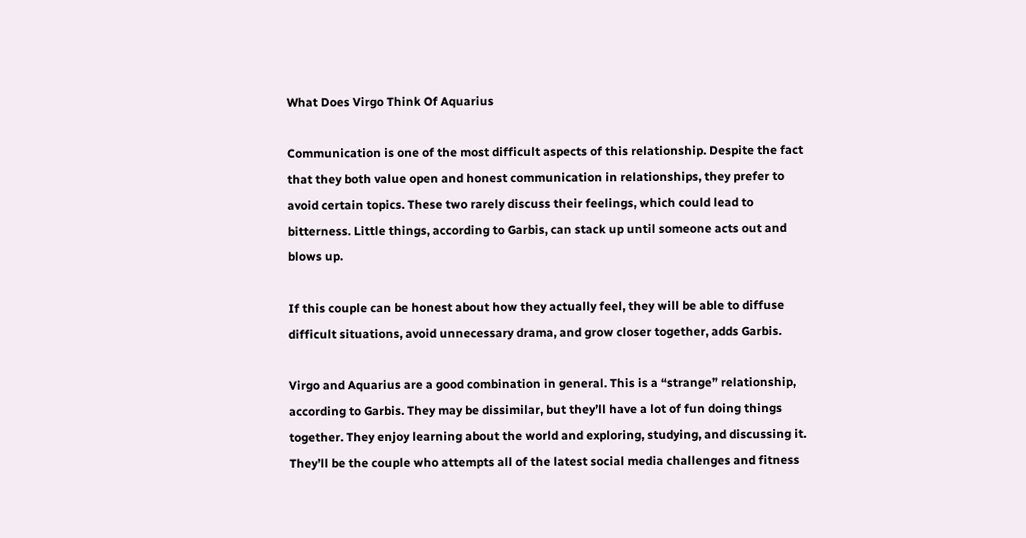What Does Virgo Think Of Aquarius

Communication is one of the most difficult aspects of this relationship. Despite the fact that they both value open and honest communication in relationships, they prefer to avoid certain topics. These two rarely discuss their feelings, which could lead to bitterness. Little things, according to Garbis, can stack up until someone acts out and blows up.

If this couple can be honest about how they actually feel, they will be able to diffuse difficult situations, avoid unnecessary drama, and grow closer together, adds Garbis.

Virgo and Aquarius are a good combination in general. This is a “strange” relationship, according to Garbis. They may be dissimilar, but they’ll have a lot of fun doing things together. They enjoy learning about the world and exploring, studying, and discussing it. They’ll be the couple who attempts all of the latest social media challenges and fitness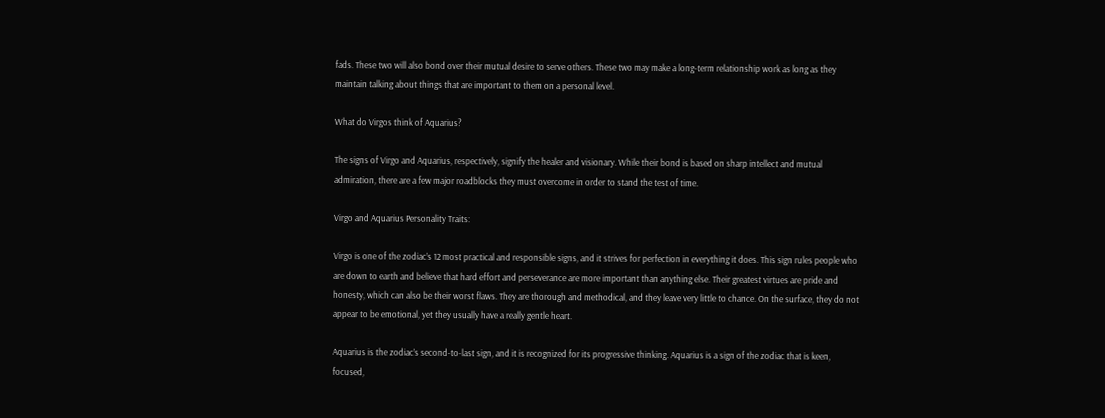fads. These two will also bond over their mutual desire to serve others. These two may make a long-term relationship work as long as they maintain talking about things that are important to them on a personal level.

What do Virgos think of Aquarius?

The signs of Virgo and Aquarius, respectively, signify the healer and visionary. While their bond is based on sharp intellect and mutual admiration, there are a few major roadblocks they must overcome in order to stand the test of time.

Virgo and Aquarius Personality Traits:

Virgo is one of the zodiac’s 12 most practical and responsible signs, and it strives for perfection in everything it does. This sign rules people who are down to earth and believe that hard effort and perseverance are more important than anything else. Their greatest virtues are pride and honesty, which can also be their worst flaws. They are thorough and methodical, and they leave very little to chance. On the surface, they do not appear to be emotional, yet they usually have a really gentle heart.

Aquarius is the zodiac’s second-to-last sign, and it is recognized for its progressive thinking. Aquarius is a sign of the zodiac that is keen, focused,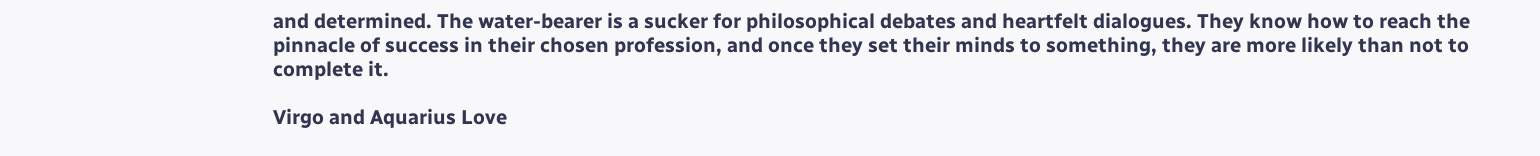and determined. The water-bearer is a sucker for philosophical debates and heartfelt dialogues. They know how to reach the pinnacle of success in their chosen profession, and once they set their minds to something, they are more likely than not to complete it.

Virgo and Aquarius Love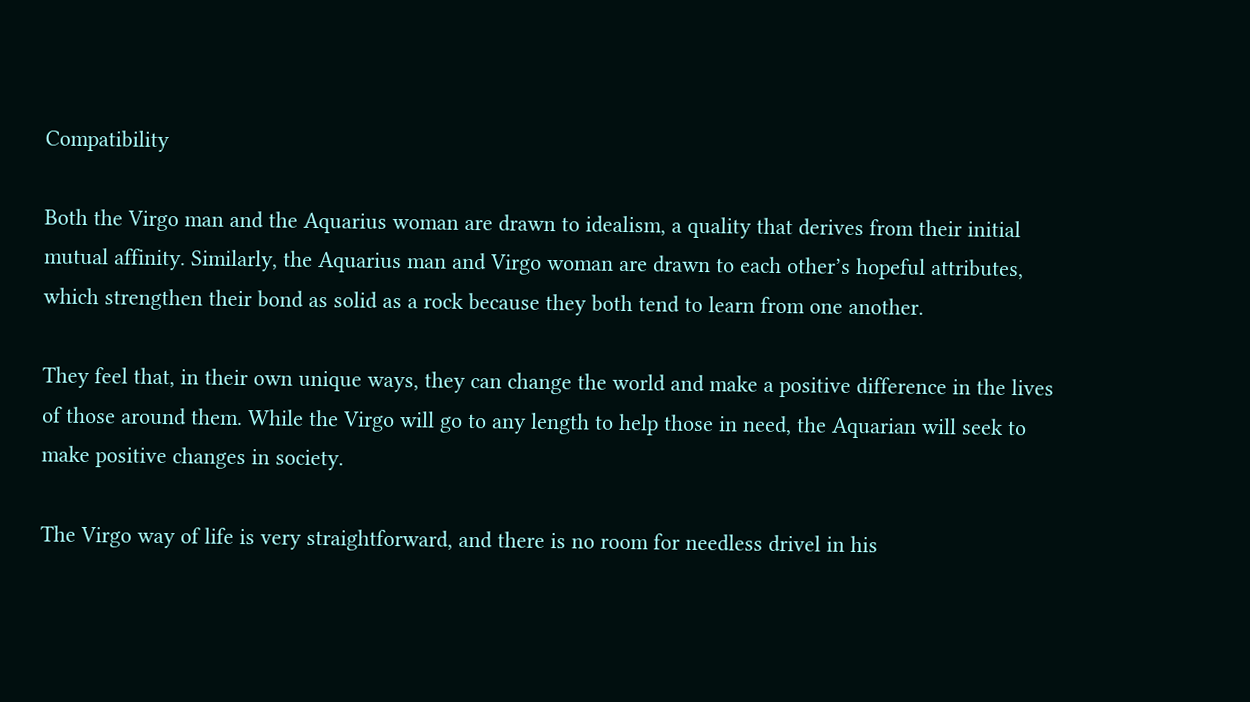Compatibility

Both the Virgo man and the Aquarius woman are drawn to idealism, a quality that derives from their initial mutual affinity. Similarly, the Aquarius man and Virgo woman are drawn to each other’s hopeful attributes, which strengthen their bond as solid as a rock because they both tend to learn from one another.

They feel that, in their own unique ways, they can change the world and make a positive difference in the lives of those around them. While the Virgo will go to any length to help those in need, the Aquarian will seek to make positive changes in society.

The Virgo way of life is very straightforward, and there is no room for needless drivel in his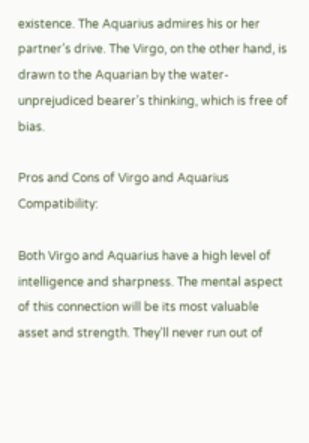existence. The Aquarius admires his or her partner’s drive. The Virgo, on the other hand, is drawn to the Aquarian by the water-unprejudiced bearer’s thinking, which is free of bias.

Pros and Cons of Virgo and Aquarius Compatibility:

Both Virgo and Aquarius have a high level of intelligence and sharpness. The mental aspect of this connection will be its most valuable asset and strength. They’ll never run out of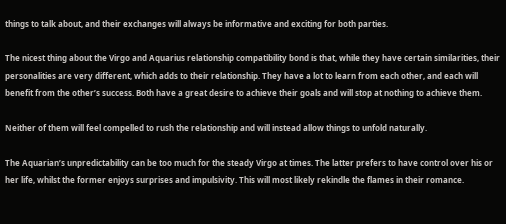things to talk about, and their exchanges will always be informative and exciting for both parties.

The nicest thing about the Virgo and Aquarius relationship compatibility bond is that, while they have certain similarities, their personalities are very different, which adds to their relationship. They have a lot to learn from each other, and each will benefit from the other’s success. Both have a great desire to achieve their goals and will stop at nothing to achieve them.

Neither of them will feel compelled to rush the relationship and will instead allow things to unfold naturally.

The Aquarian’s unpredictability can be too much for the steady Virgo at times. The latter prefers to have control over his or her life, whilst the former enjoys surprises and impulsivity. This will most likely rekindle the flames in their romance.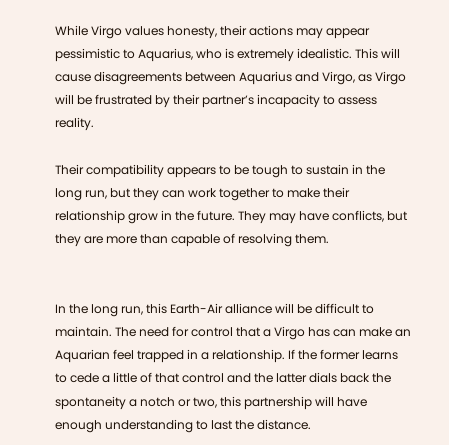While Virgo values honesty, their actions may appear pessimistic to Aquarius, who is extremely idealistic. This will cause disagreements between Aquarius and Virgo, as Virgo will be frustrated by their partner’s incapacity to assess reality.

Their compatibility appears to be tough to sustain in the long run, but they can work together to make their relationship grow in the future. They may have conflicts, but they are more than capable of resolving them.


In the long run, this Earth-Air alliance will be difficult to maintain. The need for control that a Virgo has can make an Aquarian feel trapped in a relationship. If the former learns to cede a little of that control and the latter dials back the spontaneity a notch or two, this partnership will have enough understanding to last the distance.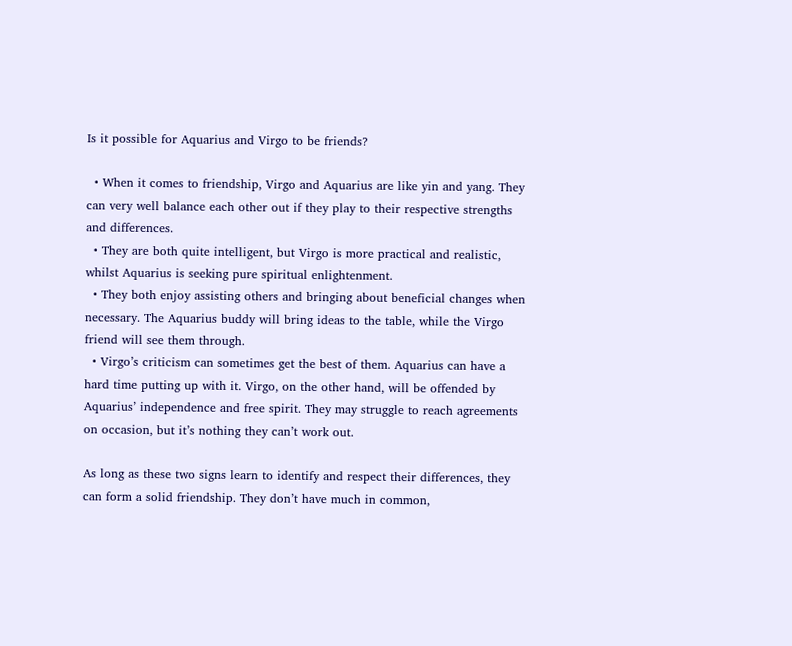Is it possible for Aquarius and Virgo to be friends?

  • When it comes to friendship, Virgo and Aquarius are like yin and yang. They can very well balance each other out if they play to their respective strengths and differences.
  • They are both quite intelligent, but Virgo is more practical and realistic, whilst Aquarius is seeking pure spiritual enlightenment.
  • They both enjoy assisting others and bringing about beneficial changes when necessary. The Aquarius buddy will bring ideas to the table, while the Virgo friend will see them through.
  • Virgo’s criticism can sometimes get the best of them. Aquarius can have a hard time putting up with it. Virgo, on the other hand, will be offended by Aquarius’ independence and free spirit. They may struggle to reach agreements on occasion, but it’s nothing they can’t work out.

As long as these two signs learn to identify and respect their differences, they can form a solid friendship. They don’t have much in common,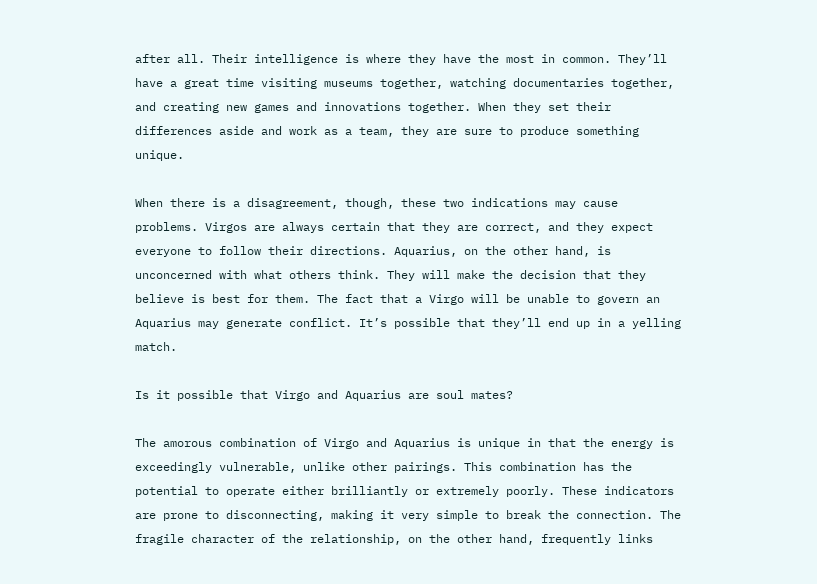after all. Their intelligence is where they have the most in common. They’ll have a great time visiting museums together, watching documentaries together, and creating new games and innovations together. When they set their differences aside and work as a team, they are sure to produce something unique.

When there is a disagreement, though, these two indications may cause problems. Virgos are always certain that they are correct, and they expect everyone to follow their directions. Aquarius, on the other hand, is unconcerned with what others think. They will make the decision that they believe is best for them. The fact that a Virgo will be unable to govern an Aquarius may generate conflict. It’s possible that they’ll end up in a yelling match.

Is it possible that Virgo and Aquarius are soul mates?

The amorous combination of Virgo and Aquarius is unique in that the energy is exceedingly vulnerable, unlike other pairings. This combination has the potential to operate either brilliantly or extremely poorly. These indicators are prone to disconnecting, making it very simple to break the connection. The fragile character of the relationship, on the other hand, frequently links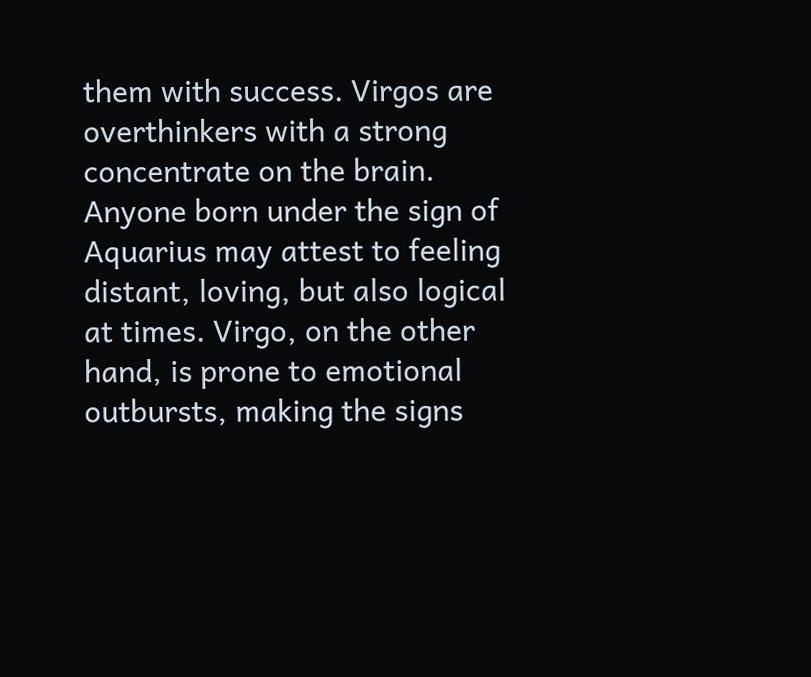them with success. Virgos are overthinkers with a strong concentrate on the brain. Anyone born under the sign of Aquarius may attest to feeling distant, loving, but also logical at times. Virgo, on the other hand, is prone to emotional outbursts, making the signs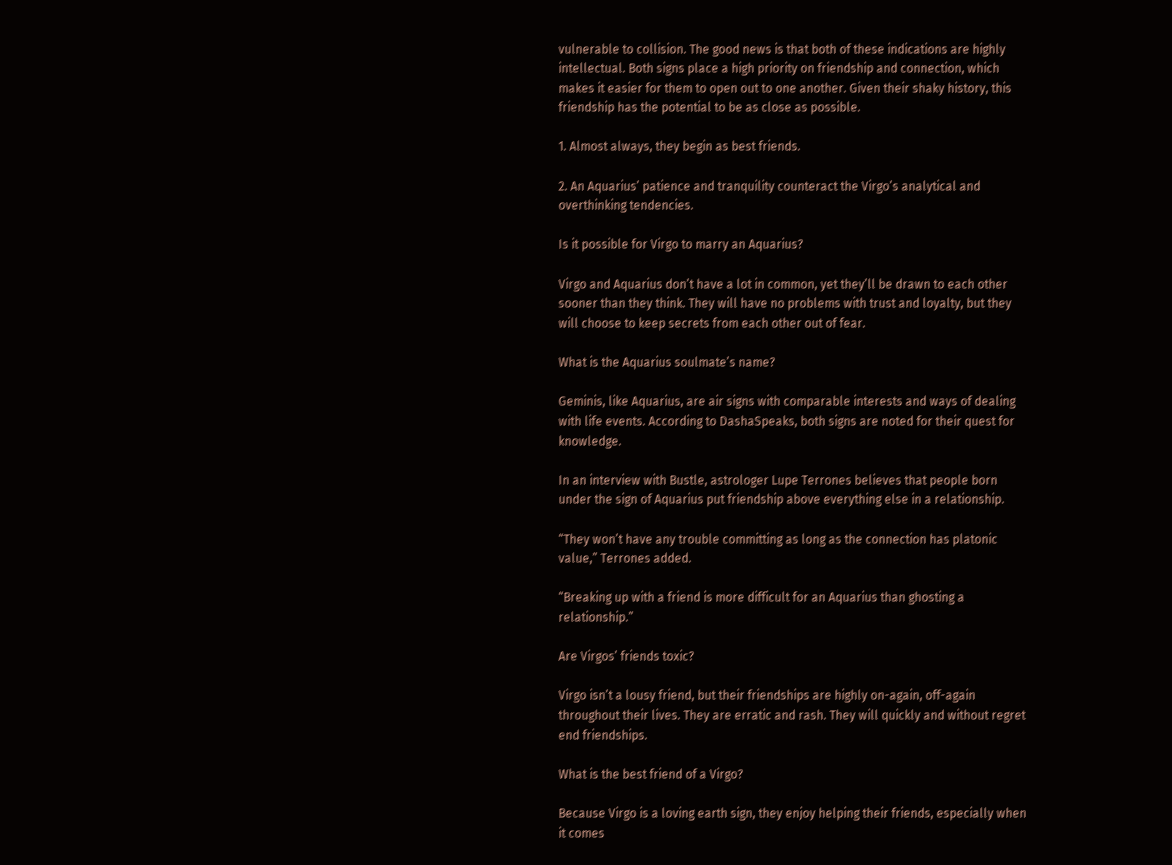vulnerable to collision. The good news is that both of these indications are highly intellectual. Both signs place a high priority on friendship and connection, which makes it easier for them to open out to one another. Given their shaky history, this friendship has the potential to be as close as possible.

1. Almost always, they begin as best friends.

2. An Aquarius’ patience and tranquility counteract the Virgo’s analytical and overthinking tendencies.

Is it possible for Virgo to marry an Aquarius?

Virgo and Aquarius don’t have a lot in common, yet they’ll be drawn to each other sooner than they think. They will have no problems with trust and loyalty, but they will choose to keep secrets from each other out of fear.

What is the Aquarius soulmate’s name?

Geminis, like Aquarius, are air signs with comparable interests and ways of dealing with life events. According to DashaSpeaks, both signs are noted for their quest for knowledge.

In an interview with Bustle, astrologer Lupe Terrones believes that people born under the sign of Aquarius put friendship above everything else in a relationship.

“They won’t have any trouble committing as long as the connection has platonic value,” Terrones added.

“Breaking up with a friend is more difficult for an Aquarius than ghosting a relationship.”

Are Virgos’ friends toxic?

Virgo isn’t a lousy friend, but their friendships are highly on-again, off-again throughout their lives. They are erratic and rash. They will quickly and without regret end friendships.

What is the best friend of a Virgo?

Because Virgo is a loving earth sign, they enjoy helping their friends, especially when it comes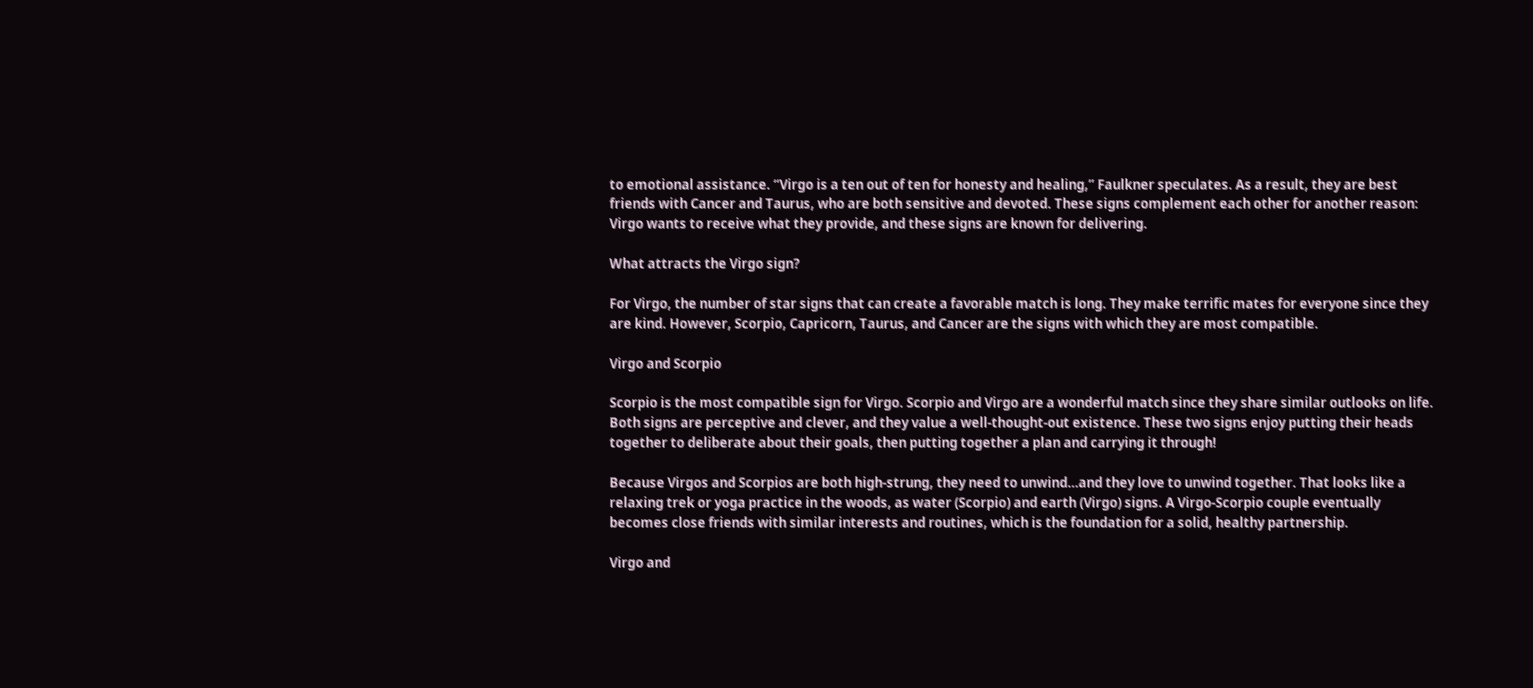to emotional assistance. “Virgo is a ten out of ten for honesty and healing,” Faulkner speculates. As a result, they are best friends with Cancer and Taurus, who are both sensitive and devoted. These signs complement each other for another reason: Virgo wants to receive what they provide, and these signs are known for delivering.

What attracts the Virgo sign?

For Virgo, the number of star signs that can create a favorable match is long. They make terrific mates for everyone since they are kind. However, Scorpio, Capricorn, Taurus, and Cancer are the signs with which they are most compatible.

Virgo and Scorpio

Scorpio is the most compatible sign for Virgo. Scorpio and Virgo are a wonderful match since they share similar outlooks on life. Both signs are perceptive and clever, and they value a well-thought-out existence. These two signs enjoy putting their heads together to deliberate about their goals, then putting together a plan and carrying it through!

Because Virgos and Scorpios are both high-strung, they need to unwind…and they love to unwind together. That looks like a relaxing trek or yoga practice in the woods, as water (Scorpio) and earth (Virgo) signs. A Virgo-Scorpio couple eventually becomes close friends with similar interests and routines, which is the foundation for a solid, healthy partnership.

Virgo and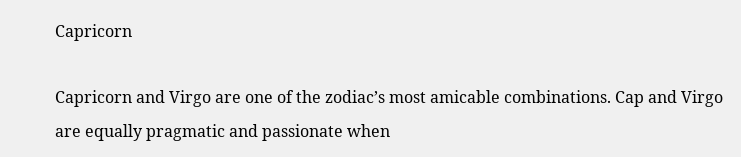Capricorn

Capricorn and Virgo are one of the zodiac’s most amicable combinations. Cap and Virgo are equally pragmatic and passionate when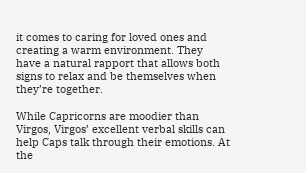it comes to caring for loved ones and creating a warm environment. They have a natural rapport that allows both signs to relax and be themselves when they’re together.

While Capricorns are moodier than Virgos, Virgos’ excellent verbal skills can help Caps talk through their emotions. At the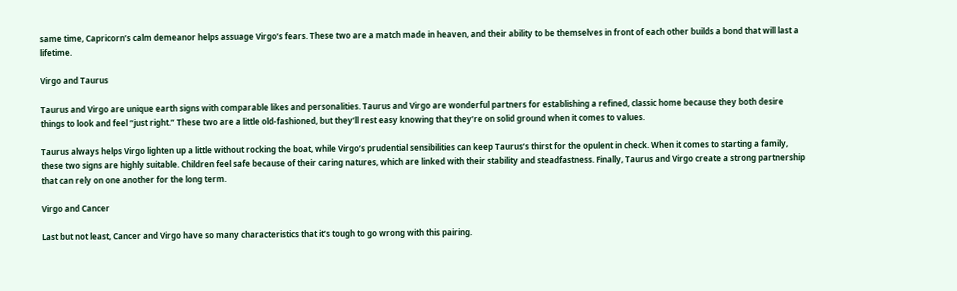same time, Capricorn’s calm demeanor helps assuage Virgo’s fears. These two are a match made in heaven, and their ability to be themselves in front of each other builds a bond that will last a lifetime.

Virgo and Taurus

Taurus and Virgo are unique earth signs with comparable likes and personalities. Taurus and Virgo are wonderful partners for establishing a refined, classic home because they both desire things to look and feel “just right.” These two are a little old-fashioned, but they’ll rest easy knowing that they’re on solid ground when it comes to values.

Taurus always helps Virgo lighten up a little without rocking the boat, while Virgo’s prudential sensibilities can keep Taurus’s thirst for the opulent in check. When it comes to starting a family, these two signs are highly suitable. Children feel safe because of their caring natures, which are linked with their stability and steadfastness. Finally, Taurus and Virgo create a strong partnership that can rely on one another for the long term.

Virgo and Cancer

Last but not least, Cancer and Virgo have so many characteristics that it’s tough to go wrong with this pairing.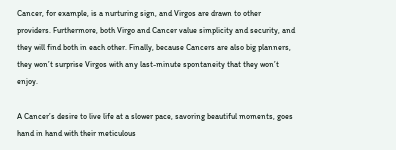Cancer, for example, is a nurturing sign, and Virgos are drawn to other providers. Furthermore, both Virgo and Cancer value simplicity and security, and they will find both in each other. Finally, because Cancers are also big planners, they won’t surprise Virgos with any last-minute spontaneity that they won’t enjoy.

A Cancer’s desire to live life at a slower pace, savoring beautiful moments, goes hand in hand with their meticulous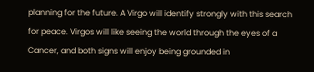planning for the future. A Virgo will identify strongly with this search for peace. Virgos will like seeing the world through the eyes of a Cancer, and both signs will enjoy being grounded in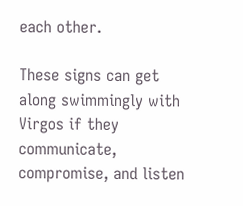each other.

These signs can get along swimmingly with Virgos if they communicate, compromise, and listen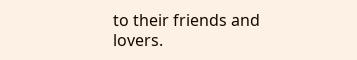to their friends and lovers.